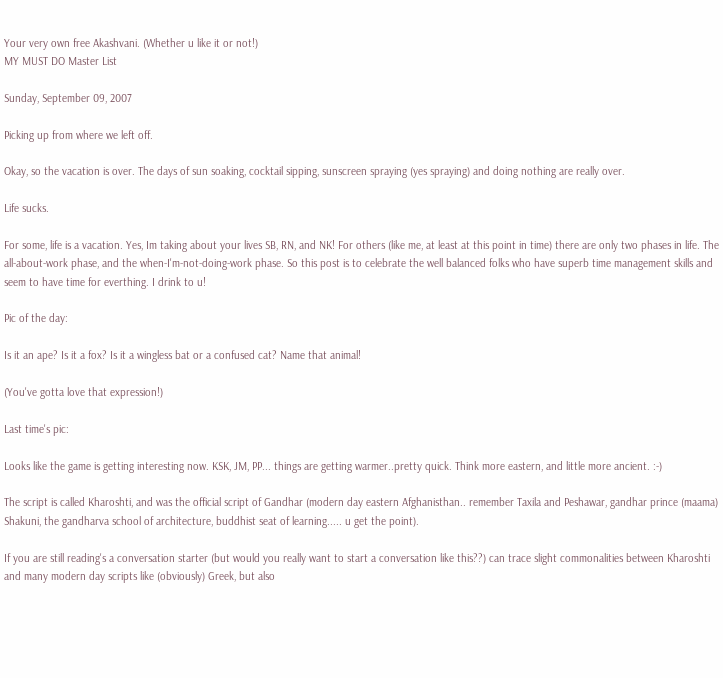Your very own free Akashvani. (Whether u like it or not!)
MY MUST DO Master List

Sunday, September 09, 2007

Picking up from where we left off.

Okay, so the vacation is over. The days of sun soaking, cocktail sipping, sunscreen spraying (yes spraying) and doing nothing are really over.

Life sucks.

For some, life is a vacation. Yes, Im taking about your lives SB, RN, and NK! For others (like me, at least at this point in time) there are only two phases in life. The all-about-work phase, and the when-I'm-not-doing-work phase. So this post is to celebrate the well balanced folks who have superb time management skills and seem to have time for everthing. I drink to u!

Pic of the day:

Is it an ape? Is it a fox? Is it a wingless bat or a confused cat? Name that animal!

(You've gotta love that expression!)

Last time's pic:

Looks like the game is getting interesting now. KSK, JM, PP... things are getting warmer..pretty quick. Think more eastern, and little more ancient. :-)

The script is called Kharoshti, and was the official script of Gandhar (modern day eastern Afghanisthan.. remember Taxila and Peshawar, gandhar prince (maama) Shakuni, the gandharva school of architecture, buddhist seat of learning..... u get the point).

If you are still reading's a conversation starter (but would you really want to start a conversation like this??) can trace slight commonalities between Kharoshti and many modern day scripts like (obviously) Greek, but also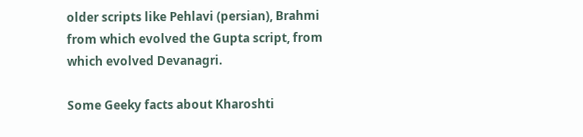older scripts like Pehlavi (persian), Brahmi from which evolved the Gupta script, from which evolved Devanagri.

Some Geeky facts about Kharoshti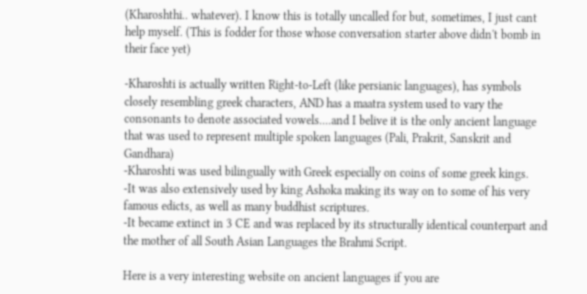(Kharoshthi.. whatever). I know this is totally uncalled for but, sometimes, I just cant help myself. (This is fodder for those whose conversation starter above didn't bomb in their face yet)

-Kharoshti is actually written Right-to-Left (like persianic languages), has symbols closely resembling greek characters, AND has a maatra system used to vary the consonants to denote associated vowels....and I belive it is the only ancient language that was used to represent multiple spoken languages (Pali, Prakrit, Sanskrit and Gandhara)
-Kharoshti was used bilingually with Greek especially on coins of some greek kings.
-It was also extensively used by king Ashoka making its way on to some of his very famous edicts, as well as many buddhist scriptures.
-It became extinct in 3 CE and was replaced by its structurally identical counterpart and the mother of all South Asian Languages the Brahmi Script.

Here is a very interesting website on ancient languages if you are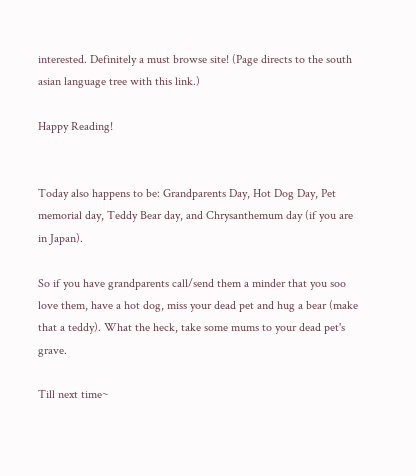interested. Definitely a must browse site! (Page directs to the south asian language tree with this link.)

Happy Reading!


Today also happens to be: Grandparents Day, Hot Dog Day, Pet memorial day, Teddy Bear day, and Chrysanthemum day (if you are in Japan).

So if you have grandparents call/send them a minder that you soo love them, have a hot dog, miss your dead pet and hug a bear (make that a teddy). What the heck, take some mums to your dead pet's grave.

Till next time~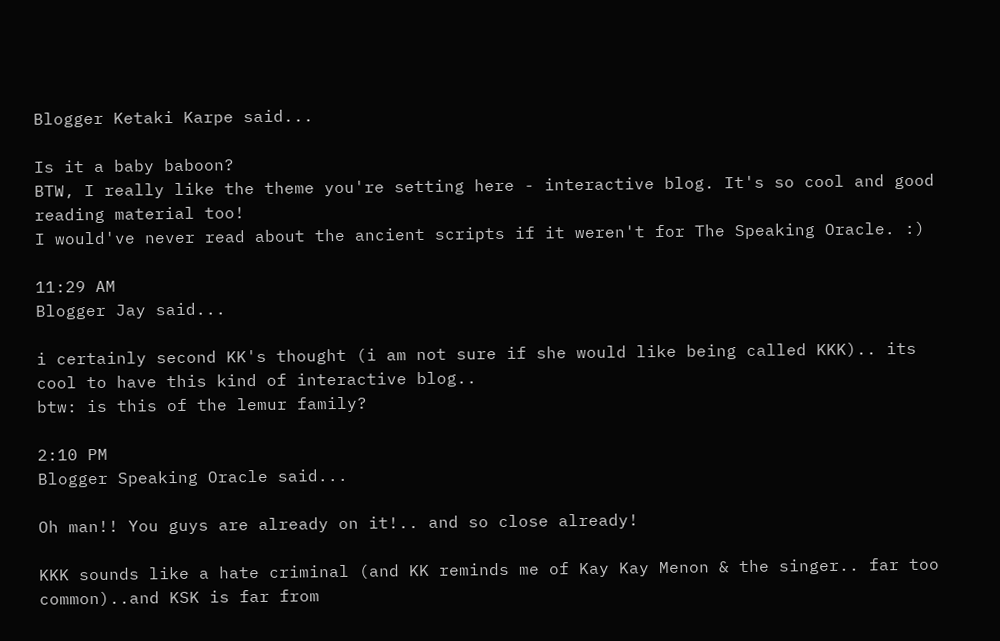Blogger Ketaki Karpe said...

Is it a baby baboon?
BTW, I really like the theme you're setting here - interactive blog. It's so cool and good reading material too!
I would've never read about the ancient scripts if it weren't for The Speaking Oracle. :)

11:29 AM
Blogger Jay said...

i certainly second KK's thought (i am not sure if she would like being called KKK).. its cool to have this kind of interactive blog..
btw: is this of the lemur family?

2:10 PM
Blogger Speaking Oracle said...

Oh man!! You guys are already on it!.. and so close already!

KKK sounds like a hate criminal (and KK reminds me of Kay Kay Menon & the singer.. far too common)..and KSK is far from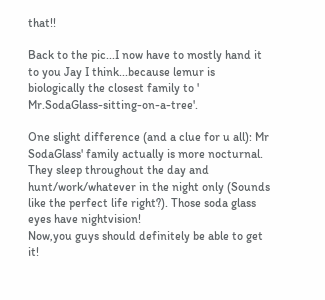that!!

Back to the pic...I now have to mostly hand it to you Jay I think...because lemur is biologically the closest family to ' Mr.SodaGlass-sitting-on-a-tree'.

One slight difference (and a clue for u all): Mr SodaGlass' family actually is more nocturnal. They sleep throughout the day and hunt/work/whatever in the night only (Sounds like the perfect life right?). Those soda glass eyes have nightvision!
Now,you guys should definitely be able to get it!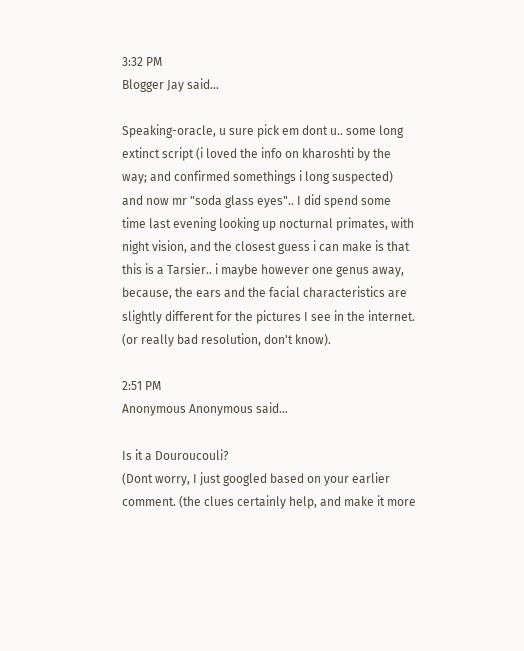3:32 PM
Blogger Jay said...

Speaking-oracle, u sure pick em dont u.. some long extinct script (i loved the info on kharoshti by the way; and confirmed somethings i long suspected) and now mr "soda glass eyes".. I did spend some time last evening looking up nocturnal primates, with night vision, and the closest guess i can make is that this is a Tarsier.. i maybe however one genus away, because, the ears and the facial characteristics are slightly different for the pictures I see in the internet. (or really bad resolution, don't know).

2:51 PM
Anonymous Anonymous said...

Is it a Douroucouli?
(Dont worry, I just googled based on your earlier comment. (the clues certainly help, and make it more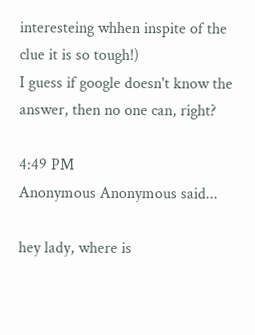interesteing whhen inspite of the clue it is so tough!)
I guess if google doesn't know the answer, then no one can, right?

4:49 PM
Anonymous Anonymous said...

hey lady, where is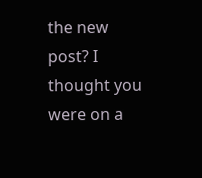the new post? I thought you were on a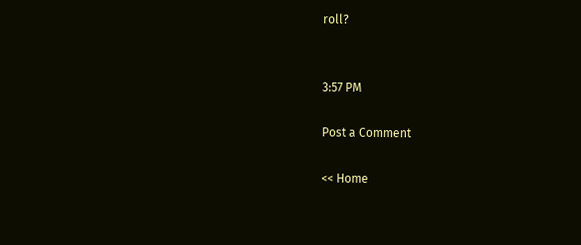roll?


3:57 PM

Post a Comment

<< Home